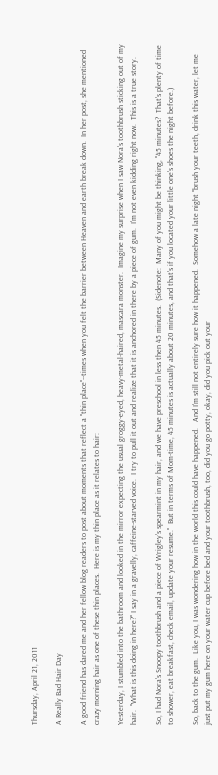Thursday, April 21, 2011

A Really Bad Hair Day

A good friend has dared me and her fellow blog readers to post about moments that reflect a "thin place"--times when you felt the barrier between Heaven and earth break down.  In her post, she mentioned crazy morning hair as one of these thin places.  Here is my thin place as it relates to hair:

Yesterday, I stumbled into the bathroom and looked in the mirror expecting the usual groggy-eyed, heavy-metal-haired, mascara monster.  Imagine my surprise when I saw Nora's toothbrush sticking out of my hair.  "What is this doing in here?" I say in a gravelly, caffeine-starved voice.  I try to pull it out and realize that it is anchored in there by a piece of gum.  I'm not even kidding right now.  This is a true story.

So, I had Nora's Snoopy toothbrush and a piece of Wrigley's spearmint in my hair, and we have preschool in less then 45 minutes.  (Sidenote:  Many of you might be thinking, "45 minutes?  That's plenty of time to shower, eat breakfast, check email, update your resume."  But in terms of Mom-time, 45 minutes is actually about 20 minutes, and that's if you located your little one's shoes the night before.)

So, back to the gum.  Like you, I was wondering how in the world this could have happened.   And I'm still not entirely sure how it happened.  Somehow a late night "brush your teeth, drink this water, let me just put my gum here on your water cup before bed and your toothbrush, too, did you go potty, okay, did you pick out your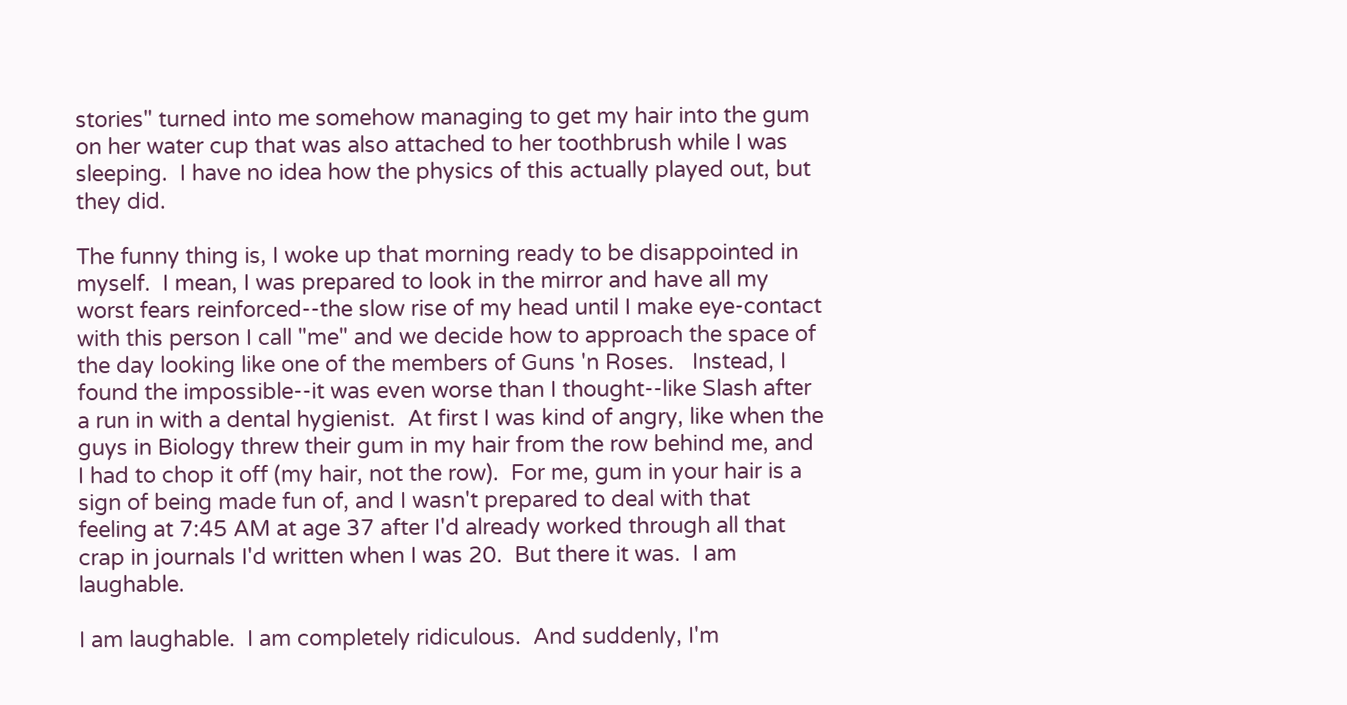stories" turned into me somehow managing to get my hair into the gum on her water cup that was also attached to her toothbrush while I was sleeping.  I have no idea how the physics of this actually played out, but they did.

The funny thing is, I woke up that morning ready to be disappointed in myself.  I mean, I was prepared to look in the mirror and have all my worst fears reinforced--the slow rise of my head until I make eye-contact with this person I call "me" and we decide how to approach the space of the day looking like one of the members of Guns 'n Roses.   Instead, I found the impossible--it was even worse than I thought--like Slash after a run in with a dental hygienist.  At first I was kind of angry, like when the guys in Biology threw their gum in my hair from the row behind me, and I had to chop it off (my hair, not the row).  For me, gum in your hair is a sign of being made fun of, and I wasn't prepared to deal with that feeling at 7:45 AM at age 37 after I'd already worked through all that crap in journals I'd written when I was 20.  But there it was.  I am laughable.

I am laughable.  I am completely ridiculous.  And suddenly, I'm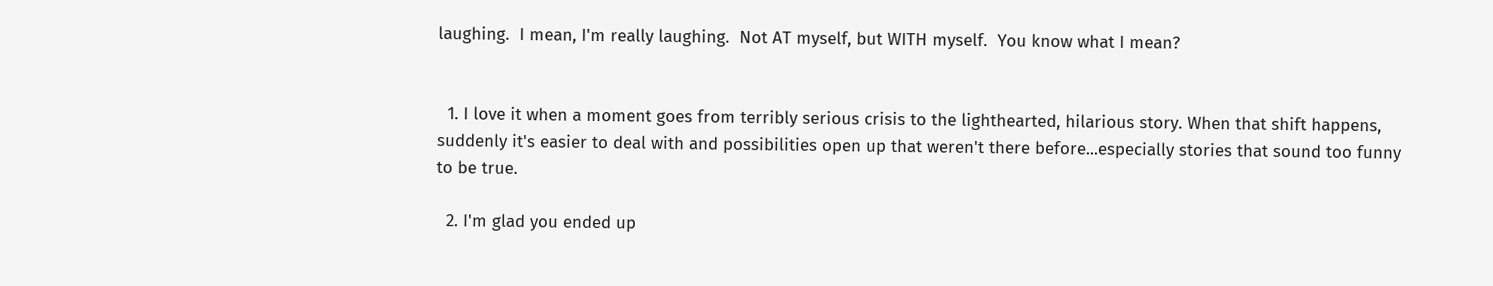laughing.  I mean, I'm really laughing.  Not AT myself, but WITH myself.  You know what I mean?


  1. I love it when a moment goes from terribly serious crisis to the lighthearted, hilarious story. When that shift happens, suddenly it's easier to deal with and possibilities open up that weren't there before...especially stories that sound too funny to be true.

  2. I'm glad you ended up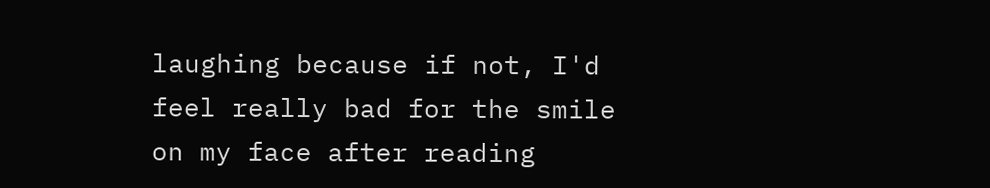laughing because if not, I'd feel really bad for the smile on my face after reading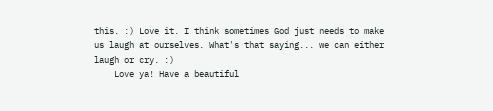this. :) Love it. I think sometimes God just needs to make us laugh at ourselves. What's that saying... we can either laugh or cry. :)
    Love ya! Have a beautiful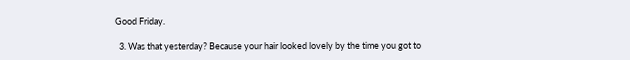Good Friday.

  3. Was that yesterday? Because your hair looked lovely by the time you got to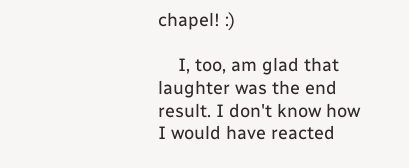chapel! :)

    I, too, am glad that laughter was the end result. I don't know how I would have reacted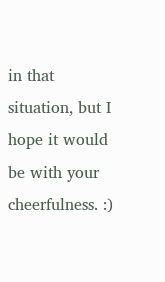in that situation, but I hope it would be with your cheerfulness. :)